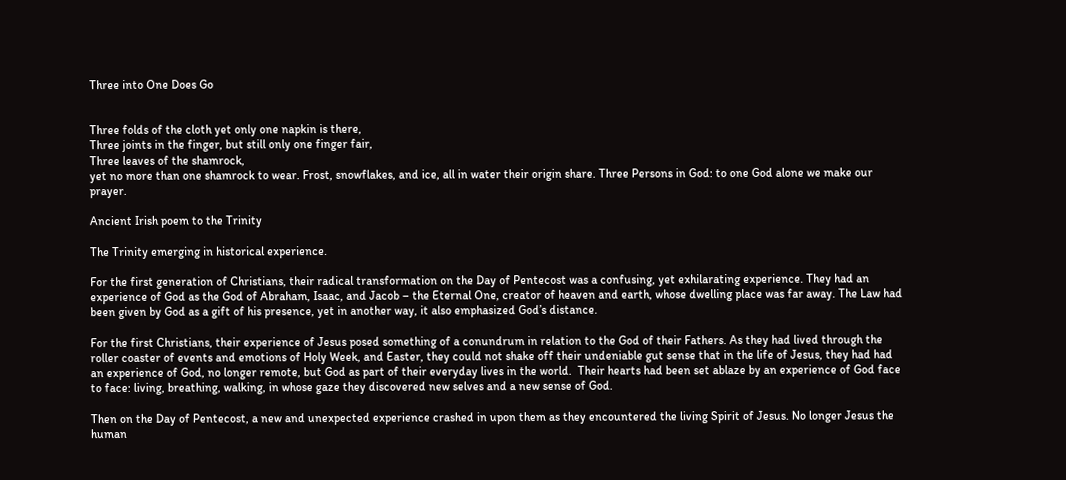Three into One Does Go


Three folds of the cloth yet only one napkin is there,
Three joints in the finger, but still only one finger fair,
Three leaves of the shamrock,
yet no more than one shamrock to wear. Frost, snowflakes, and ice, all in water their origin share. Three Persons in God: to one God alone we make our prayer.

Ancient Irish poem to the Trinity

The Trinity emerging in historical experience.

For the first generation of Christians, their radical transformation on the Day of Pentecost was a confusing, yet exhilarating experience. They had an experience of God as the God of Abraham, Isaac, and Jacob – the Eternal One, creator of heaven and earth, whose dwelling place was far away. The Law had been given by God as a gift of his presence, yet in another way, it also emphasized God’s distance.

For the first Christians, their experience of Jesus posed something of a conundrum in relation to the God of their Fathers. As they had lived through the roller coaster of events and emotions of Holy Week, and Easter, they could not shake off their undeniable gut sense that in the life of Jesus, they had had an experience of God, no longer remote, but God as part of their everyday lives in the world.  Their hearts had been set ablaze by an experience of God face to face: living, breathing, walking, in whose gaze they discovered new selves and a new sense of God.

Then on the Day of Pentecost, a new and unexpected experience crashed in upon them as they encountered the living Spirit of Jesus. No longer Jesus the human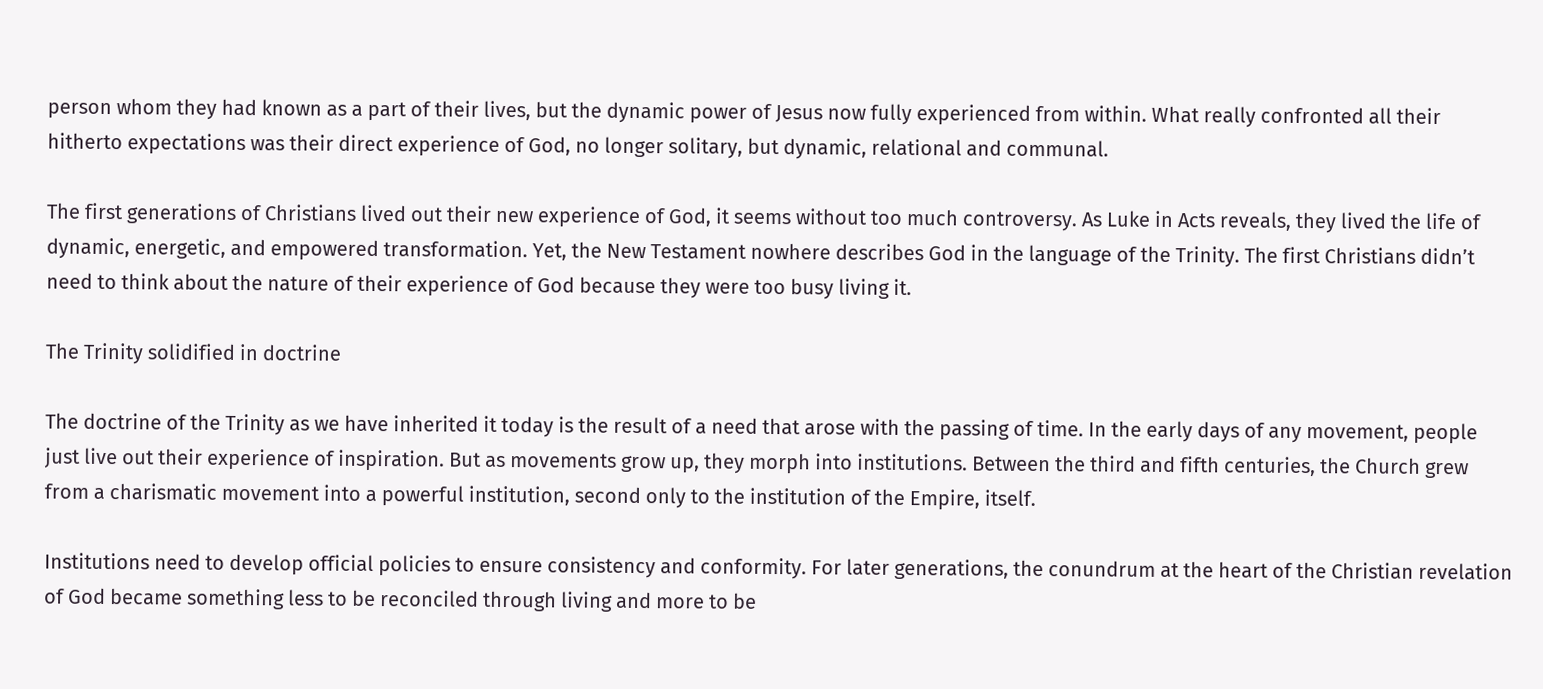person whom they had known as a part of their lives, but the dynamic power of Jesus now fully experienced from within. What really confronted all their hitherto expectations was their direct experience of God, no longer solitary, but dynamic, relational and communal.

The first generations of Christians lived out their new experience of God, it seems without too much controversy. As Luke in Acts reveals, they lived the life of dynamic, energetic, and empowered transformation. Yet, the New Testament nowhere describes God in the language of the Trinity. The first Christians didn’t need to think about the nature of their experience of God because they were too busy living it.

The Trinity solidified in doctrine

The doctrine of the Trinity as we have inherited it today is the result of a need that arose with the passing of time. In the early days of any movement, people just live out their experience of inspiration. But as movements grow up, they morph into institutions. Between the third and fifth centuries, the Church grew from a charismatic movement into a powerful institution, second only to the institution of the Empire, itself.

Institutions need to develop official policies to ensure consistency and conformity. For later generations, the conundrum at the heart of the Christian revelation of God became something less to be reconciled through living and more to be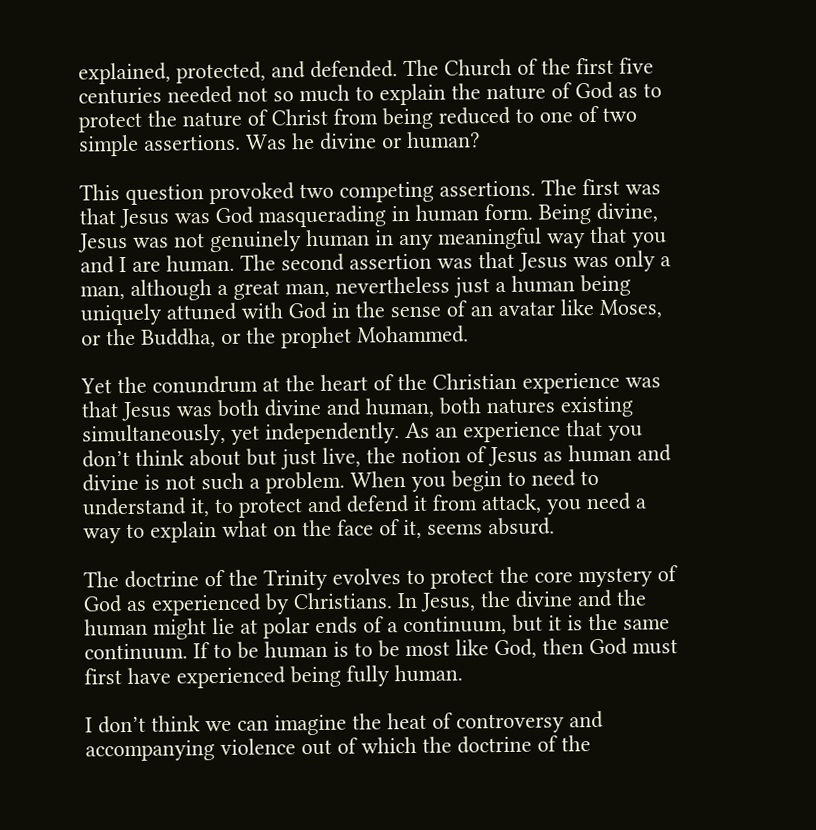explained, protected, and defended. The Church of the first five centuries needed not so much to explain the nature of God as to protect the nature of Christ from being reduced to one of two simple assertions. Was he divine or human?

This question provoked two competing assertions. The first was that Jesus was God masquerading in human form. Being divine, Jesus was not genuinely human in any meaningful way that you and I are human. The second assertion was that Jesus was only a man, although a great man, nevertheless just a human being uniquely attuned with God in the sense of an avatar like Moses, or the Buddha, or the prophet Mohammed.

Yet the conundrum at the heart of the Christian experience was that Jesus was both divine and human, both natures existing simultaneously, yet independently. As an experience that you don’t think about but just live, the notion of Jesus as human and divine is not such a problem. When you begin to need to understand it, to protect and defend it from attack, you need a way to explain what on the face of it, seems absurd.

The doctrine of the Trinity evolves to protect the core mystery of God as experienced by Christians. In Jesus, the divine and the human might lie at polar ends of a continuum, but it is the same continuum. If to be human is to be most like God, then God must first have experienced being fully human.

I don’t think we can imagine the heat of controversy and accompanying violence out of which the doctrine of the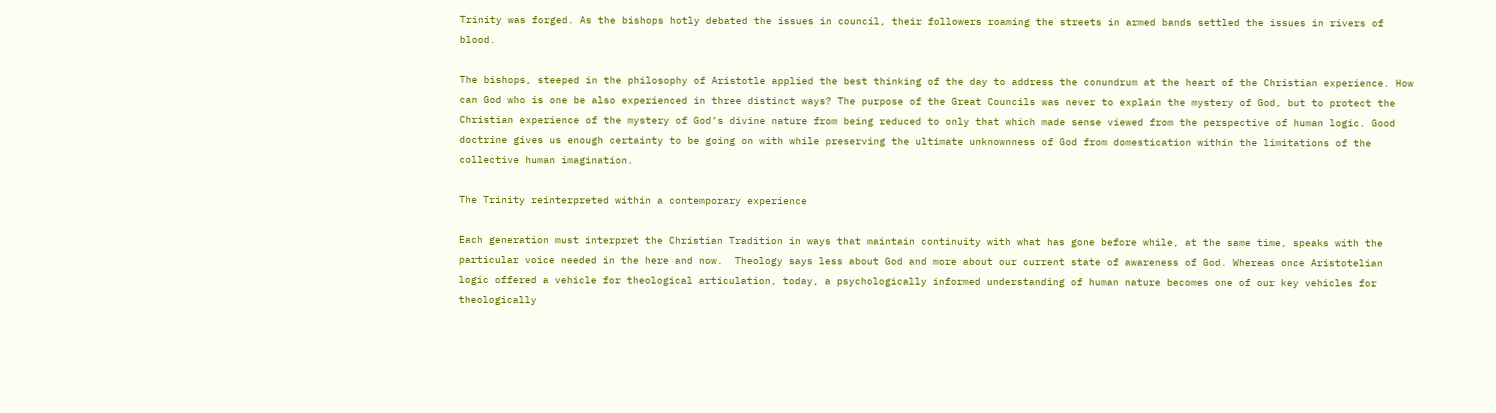Trinity was forged. As the bishops hotly debated the issues in council, their followers roaming the streets in armed bands settled the issues in rivers of blood.

The bishops, steeped in the philosophy of Aristotle applied the best thinking of the day to address the conundrum at the heart of the Christian experience. How can God who is one be also experienced in three distinct ways? The purpose of the Great Councils was never to explain the mystery of God, but to protect the Christian experience of the mystery of God’s divine nature from being reduced to only that which made sense viewed from the perspective of human logic. Good doctrine gives us enough certainty to be going on with while preserving the ultimate unknownness of God from domestication within the limitations of the collective human imagination.

The Trinity reinterpreted within a contemporary experience

Each generation must interpret the Christian Tradition in ways that maintain continuity with what has gone before while, at the same time, speaks with the particular voice needed in the here and now.  Theology says less about God and more about our current state of awareness of God. Whereas once Aristotelian logic offered a vehicle for theological articulation, today, a psychologically informed understanding of human nature becomes one of our key vehicles for theologically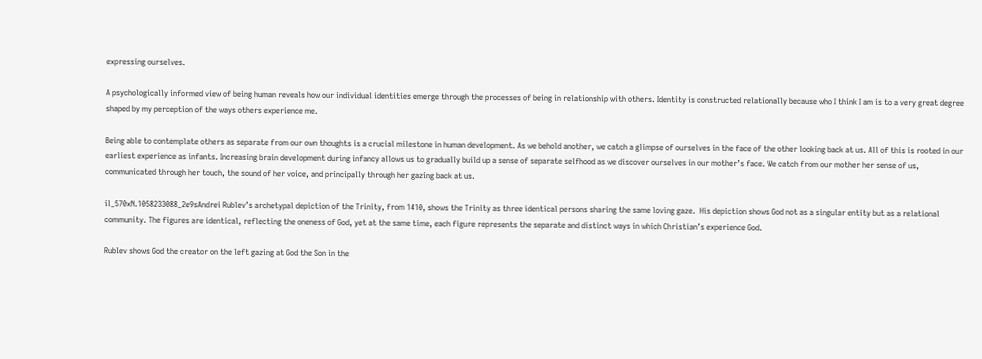expressing ourselves.

A psychologically informed view of being human reveals how our individual identities emerge through the processes of being in relationship with others. Identity is constructed relationally because who I think I am is to a very great degree shaped by my perception of the ways others experience me.

Being able to contemplate others as separate from our own thoughts is a crucial milestone in human development. As we behold another, we catch a glimpse of ourselves in the face of the other looking back at us. All of this is rooted in our earliest experience as infants. Increasing brain development during infancy allows us to gradually build up a sense of separate selfhood as we discover ourselves in our mother’s face. We catch from our mother her sense of us, communicated through her touch, the sound of her voice, and principally through her gazing back at us.

il_570xN.1058233088_2e9sAndrei Rublev’s archetypal depiction of the Trinity, from 1410, shows the Trinity as three identical persons sharing the same loving gaze.  His depiction shows God not as a singular entity but as a relational community. The figures are identical, reflecting the oneness of God, yet at the same time, each figure represents the separate and distinct ways in which Christian’s experience God.

Rublev shows God the creator on the left gazing at God the Son in the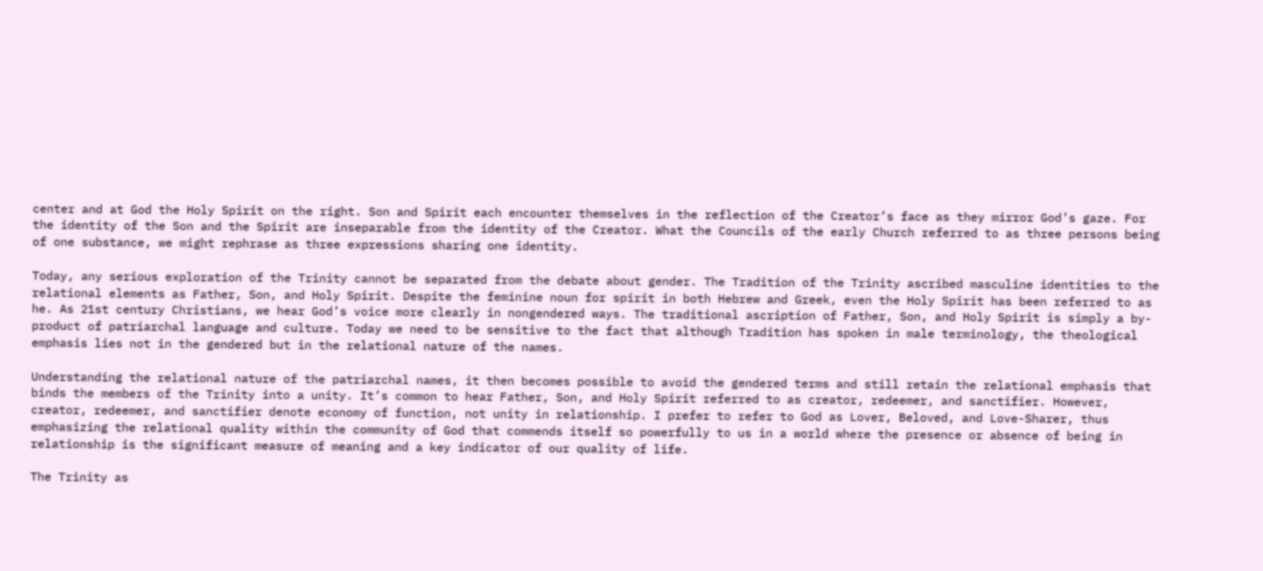center and at God the Holy Spirit on the right. Son and Spirit each encounter themselves in the reflection of the Creator’s face as they mirror God’s gaze. For the identity of the Son and the Spirit are inseparable from the identity of the Creator. What the Councils of the early Church referred to as three persons being of one substance, we might rephrase as three expressions sharing one identity.

Today, any serious exploration of the Trinity cannot be separated from the debate about gender. The Tradition of the Trinity ascribed masculine identities to the relational elements as Father, Son, and Holy Spirit. Despite the feminine noun for spirit in both Hebrew and Greek, even the Holy Spirit has been referred to as he. As 21st century Christians, we hear God’s voice more clearly in nongendered ways. The traditional ascription of Father, Son, and Holy Spirit is simply a by-product of patriarchal language and culture. Today we need to be sensitive to the fact that although Tradition has spoken in male terminology, the theological emphasis lies not in the gendered but in the relational nature of the names.

Understanding the relational nature of the patriarchal names, it then becomes possible to avoid the gendered terms and still retain the relational emphasis that binds the members of the Trinity into a unity. It’s common to hear Father, Son, and Holy Spirit referred to as creator, redeemer, and sanctifier. However, creator, redeemer, and sanctifier denote economy of function, not unity in relationship. I prefer to refer to God as Lover, Beloved, and Love-Sharer, thus emphasizing the relational quality within the community of God that commends itself so powerfully to us in a world where the presence or absence of being in relationship is the significant measure of meaning and a key indicator of our quality of life.

The Trinity as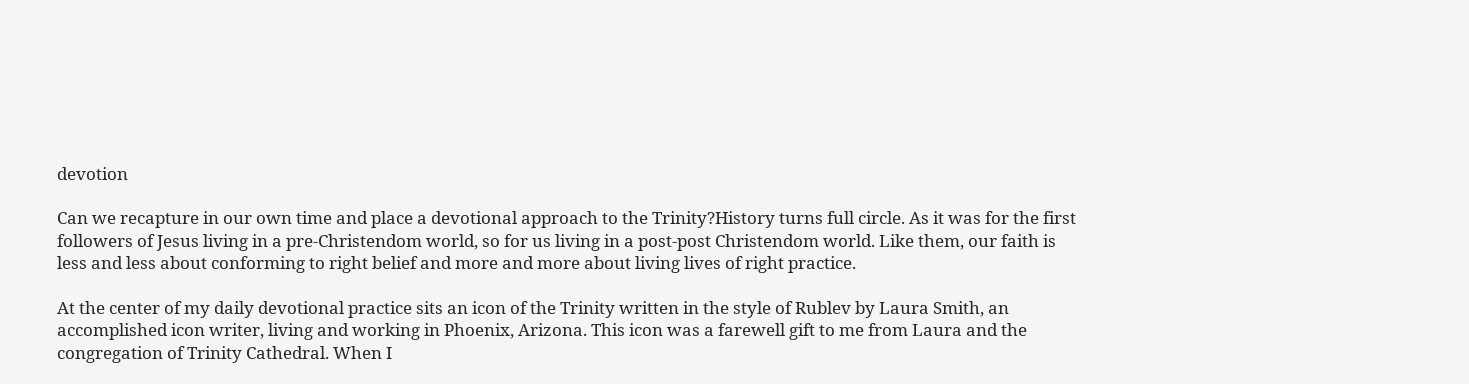devotion

Can we recapture in our own time and place a devotional approach to the Trinity?History turns full circle. As it was for the first followers of Jesus living in a pre-Christendom world, so for us living in a post-post Christendom world. Like them, our faith is less and less about conforming to right belief and more and more about living lives of right practice.

At the center of my daily devotional practice sits an icon of the Trinity written in the style of Rublev by Laura Smith, an accomplished icon writer, living and working in Phoenix, Arizona. This icon was a farewell gift to me from Laura and the congregation of Trinity Cathedral. When I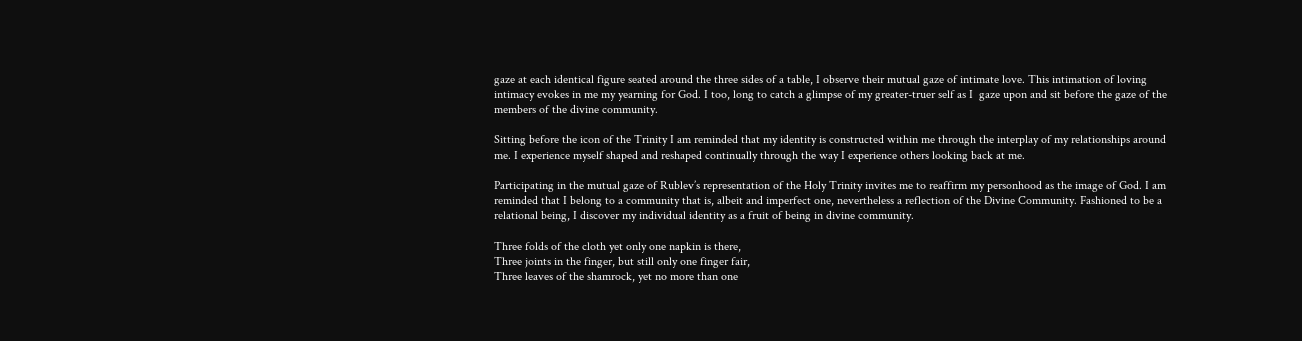gaze at each identical figure seated around the three sides of a table, I observe their mutual gaze of intimate love. This intimation of loving intimacy evokes in me my yearning for God. I too, long to catch a glimpse of my greater-truer self as I  gaze upon and sit before the gaze of the members of the divine community.

Sitting before the icon of the Trinity I am reminded that my identity is constructed within me through the interplay of my relationships around me. I experience myself shaped and reshaped continually through the way I experience others looking back at me.

Participating in the mutual gaze of Rublev’s representation of the Holy Trinity invites me to reaffirm my personhood as the image of God. I am reminded that I belong to a community that is, albeit and imperfect one, nevertheless a reflection of the Divine Community. Fashioned to be a relational being, I discover my individual identity as a fruit of being in divine community.

Three folds of the cloth yet only one napkin is there,
Three joints in the finger, but still only one finger fair,
Three leaves of the shamrock, yet no more than one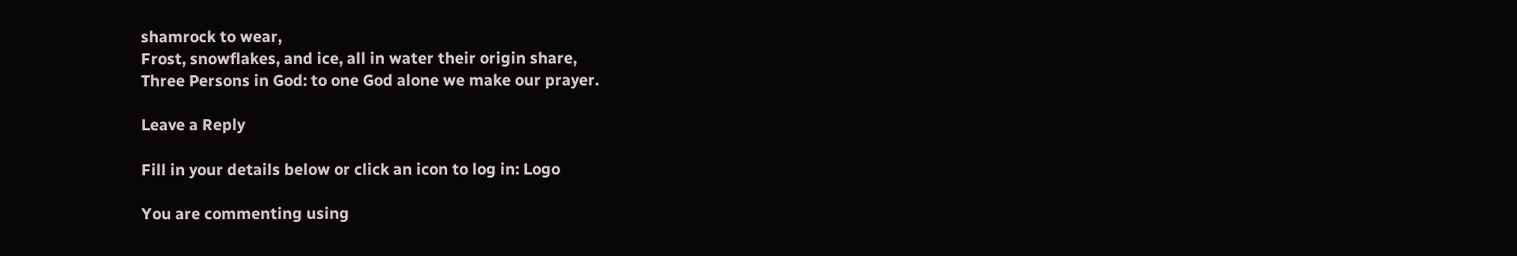shamrock to wear,
Frost, snowflakes, and ice, all in water their origin share,
Three Persons in God: to one God alone we make our prayer.

Leave a Reply

Fill in your details below or click an icon to log in: Logo

You are commenting using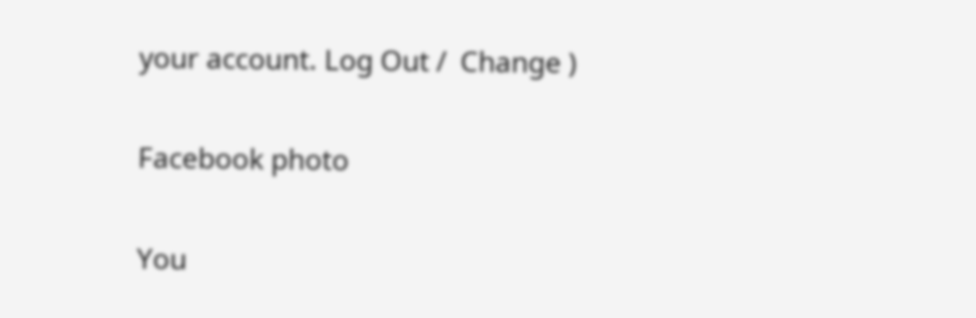your account. Log Out /  Change )

Facebook photo

You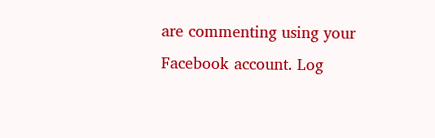are commenting using your Facebook account. Log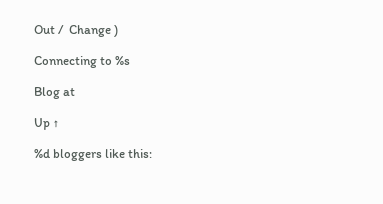Out /  Change )

Connecting to %s

Blog at

Up ↑

%d bloggers like this: